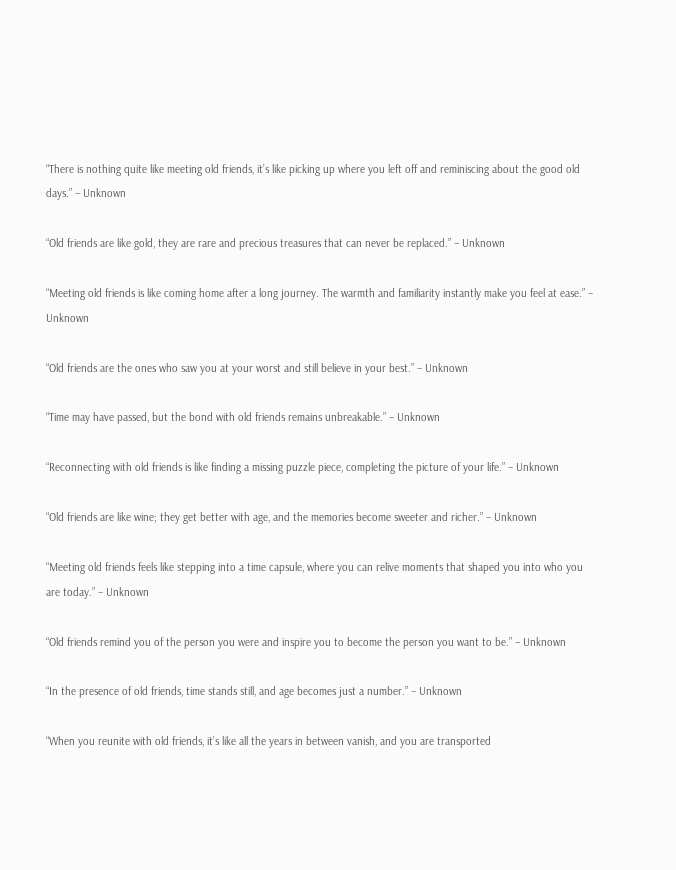“There is nothing quite like meeting old friends, it’s like picking up where you left off and reminiscing about the good old days.” – Unknown

“Old friends are like gold, they are rare and precious treasures that can never be replaced.” – Unknown

“Meeting old friends is like coming home after a long journey. The warmth and familiarity instantly make you feel at ease.” – Unknown

“Old friends are the ones who saw you at your worst and still believe in your best.” – Unknown

“Time may have passed, but the bond with old friends remains unbreakable.” – Unknown

“Reconnecting with old friends is like finding a missing puzzle piece, completing the picture of your life.” – Unknown

“Old friends are like wine; they get better with age, and the memories become sweeter and richer.” – Unknown

“Meeting old friends feels like stepping into a time capsule, where you can relive moments that shaped you into who you are today.” – Unknown

“Old friends remind you of the person you were and inspire you to become the person you want to be.” – Unknown

“In the presence of old friends, time stands still, and age becomes just a number.” – Unknown

“When you reunite with old friends, it’s like all the years in between vanish, and you are transported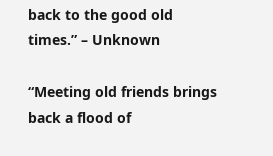back to the good old times.” – Unknown

“Meeting old friends brings back a flood of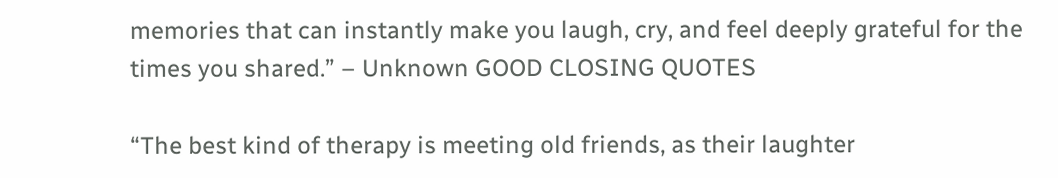memories that can instantly make you laugh, cry, and feel deeply grateful for the times you shared.” – Unknown GOOD CLOSING QUOTES

“The best kind of therapy is meeting old friends, as their laughter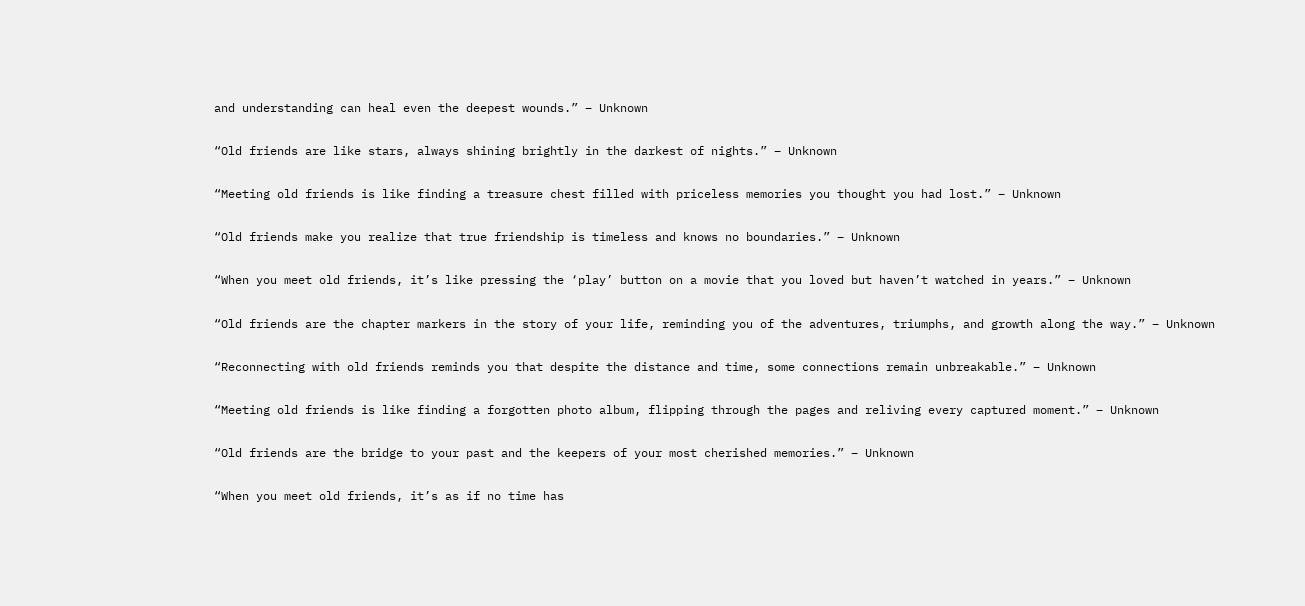and understanding can heal even the deepest wounds.” – Unknown

“Old friends are like stars, always shining brightly in the darkest of nights.” – Unknown

“Meeting old friends is like finding a treasure chest filled with priceless memories you thought you had lost.” – Unknown

“Old friends make you realize that true friendship is timeless and knows no boundaries.” – Unknown

“When you meet old friends, it’s like pressing the ‘play’ button on a movie that you loved but haven’t watched in years.” – Unknown

“Old friends are the chapter markers in the story of your life, reminding you of the adventures, triumphs, and growth along the way.” – Unknown

“Reconnecting with old friends reminds you that despite the distance and time, some connections remain unbreakable.” – Unknown

“Meeting old friends is like finding a forgotten photo album, flipping through the pages and reliving every captured moment.” – Unknown

“Old friends are the bridge to your past and the keepers of your most cherished memories.” – Unknown

“When you meet old friends, it’s as if no time has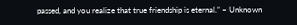passed, and you realize that true friendship is eternal.” – Unknown